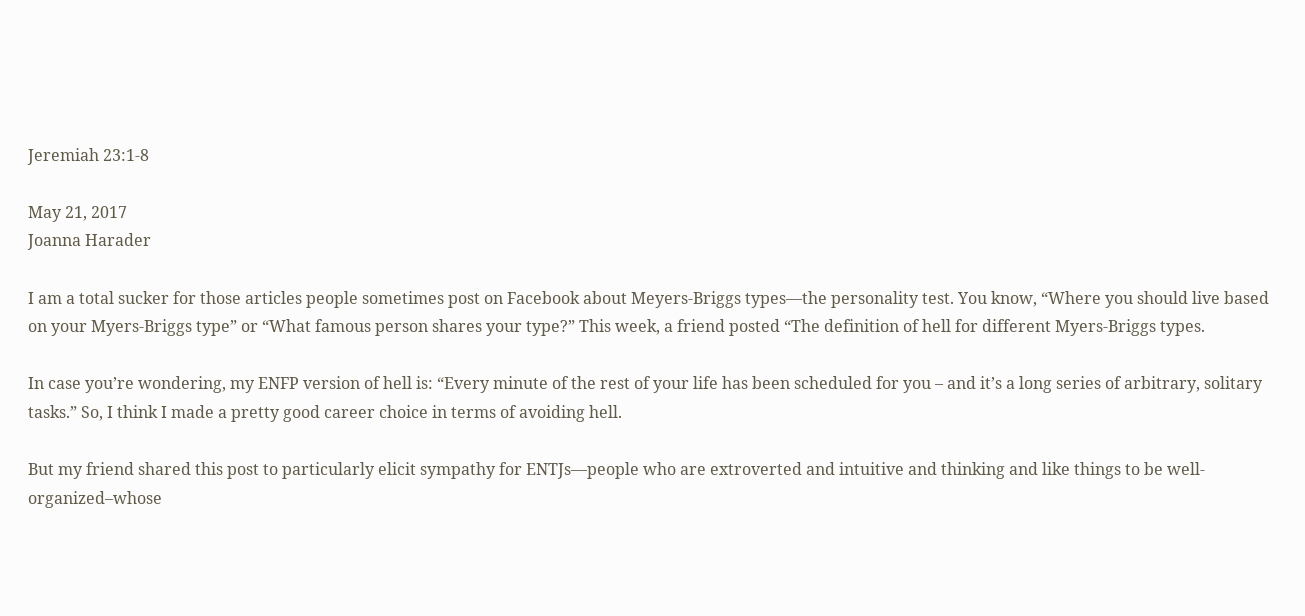Jeremiah 23:1-8

May 21, 2017
Joanna Harader

I am a total sucker for those articles people sometimes post on Facebook about Meyers-Briggs types—the personality test. You know, “Where you should live based on your Myers-Briggs type” or “What famous person shares your type?” This week, a friend posted “The definition of hell for different Myers-Briggs types.

In case you’re wondering, my ENFP version of hell is: “Every minute of the rest of your life has been scheduled for you – and it’s a long series of arbitrary, solitary tasks.” So, I think I made a pretty good career choice in terms of avoiding hell.

But my friend shared this post to particularly elicit sympathy for ENTJs—people who are extroverted and intuitive and thinking and like things to be well-organized–whose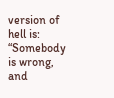version of hell is: “Somebody is wrong, and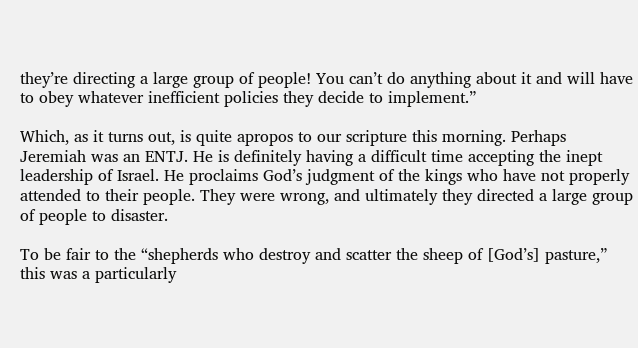they’re directing a large group of people! You can’t do anything about it and will have to obey whatever inefficient policies they decide to implement.”

Which, as it turns out, is quite apropos to our scripture this morning. Perhaps Jeremiah was an ENTJ. He is definitely having a difficult time accepting the inept leadership of Israel. He proclaims God’s judgment of the kings who have not properly attended to their people. They were wrong, and ultimately they directed a large group of people to disaster.

To be fair to the “shepherds who destroy and scatter the sheep of [God’s] pasture,” this was a particularly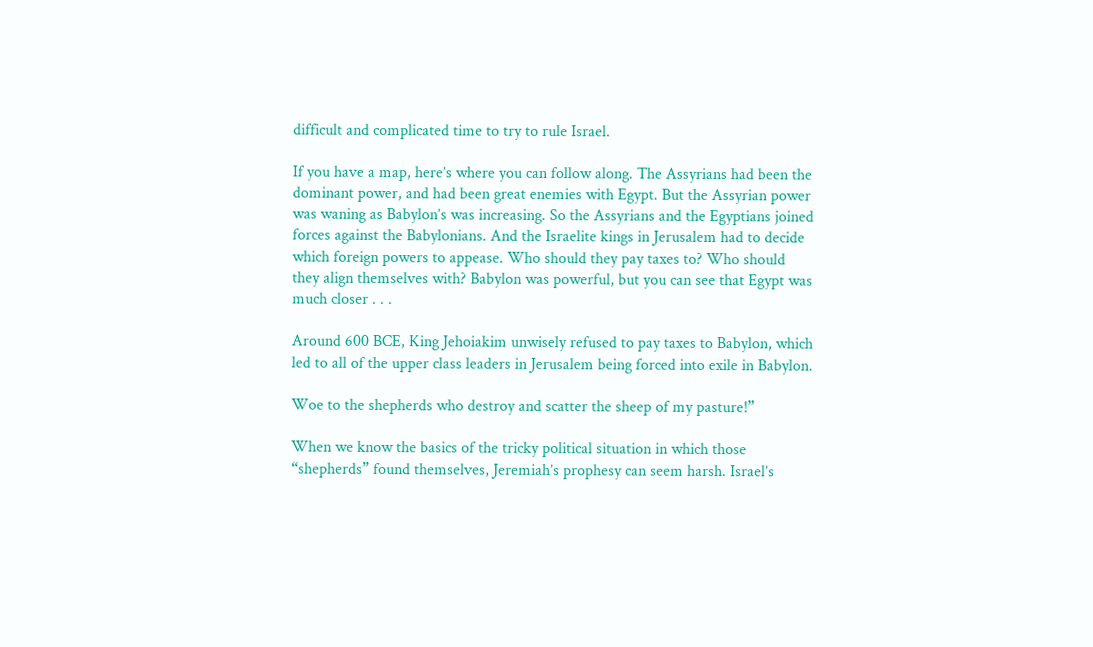difficult and complicated time to try to rule Israel.

If you have a map, here’s where you can follow along. The Assyrians had been the dominant power, and had been great enemies with Egypt. But the Assyrian power was waning as Babylon’s was increasing. So the Assyrians and the Egyptians joined forces against the Babylonians. And the Israelite kings in Jerusalem had to decide which foreign powers to appease. Who should they pay taxes to? Who should they align themselves with? Babylon was powerful, but you can see that Egypt was much closer . . .

Around 600 BCE, King Jehoiakim unwisely refused to pay taxes to Babylon, which led to all of the upper class leaders in Jerusalem being forced into exile in Babylon.

Woe to the shepherds who destroy and scatter the sheep of my pasture!”

When we know the basics of the tricky political situation in which those “shepherds” found themselves, Jeremiah’s prophesy can seem harsh. Israel’s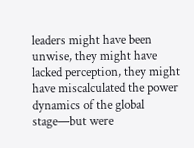leaders might have been unwise, they might have lacked perception, they might have miscalculated the power dynamics of the global stage—but were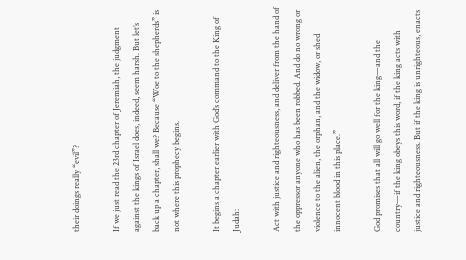their doings really “evil”?

If we just read the 23rd chapter of Jeremiah, the judgment against the kings of Israel does, indeed, seem harsh. But let’s back up a chapter, shall we? Because “Woe to the shepherds” is not where this prophecy begins.

It begins a chapter earlier with God’s command to the King of Judah:

Act with justice and righteousness, and deliver from the hand of the oppressor anyone who has been robbed. And do no wrong or violence to the alien, the orphan, and the widow, or shed innocent blood in this place.”

God promises that all will go well for the king—and the country—if the king obeys this word, if the king acts with justice and righteousness. But if the king is unrighteous, enacts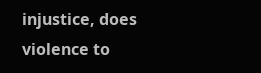injustice, does violence to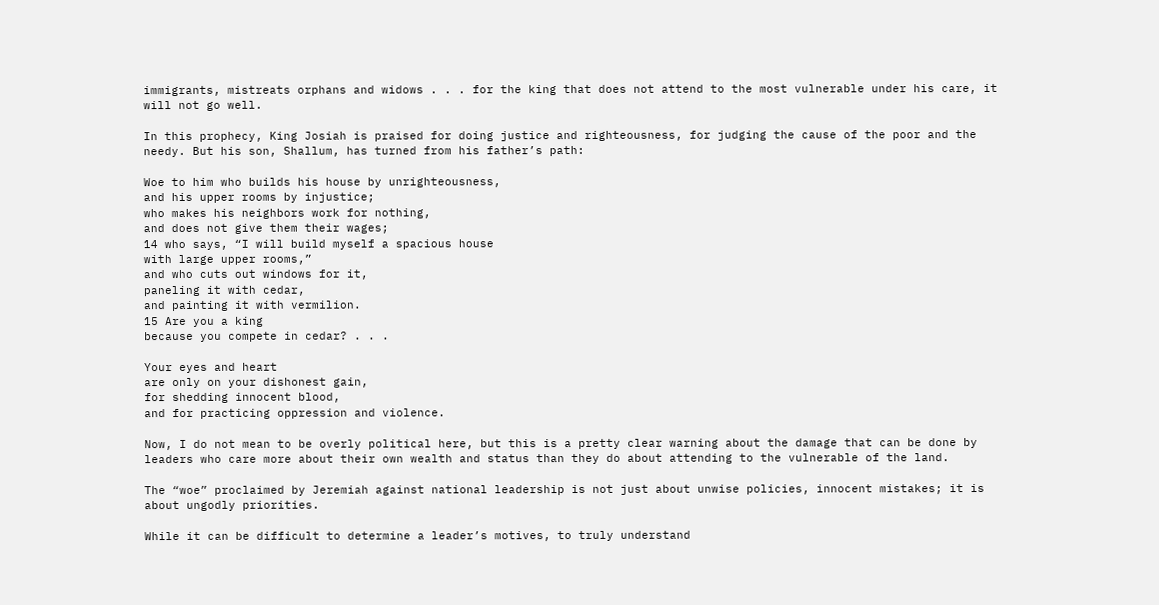immigrants, mistreats orphans and widows . . . for the king that does not attend to the most vulnerable under his care, it will not go well.

In this prophecy, King Josiah is praised for doing justice and righteousness, for judging the cause of the poor and the needy. But his son, Shallum, has turned from his father’s path:

Woe to him who builds his house by unrighteousness,
and his upper rooms by injustice;
who makes his neighbors work for nothing,
and does not give them their wages;
14 who says, “I will build myself a spacious house
with large upper rooms,”
and who cuts out windows for it,
paneling it with cedar,
and painting it with vermilion.
15 Are you a king
because you compete in cedar? . . .

Your eyes and heart
are only on your dishonest gain,
for shedding innocent blood,
and for practicing oppression and violence.

Now, I do not mean to be overly political here, but this is a pretty clear warning about the damage that can be done by leaders who care more about their own wealth and status than they do about attending to the vulnerable of the land.

The “woe” proclaimed by Jeremiah against national leadership is not just about unwise policies, innocent mistakes; it is about ungodly priorities.

While it can be difficult to determine a leader’s motives, to truly understand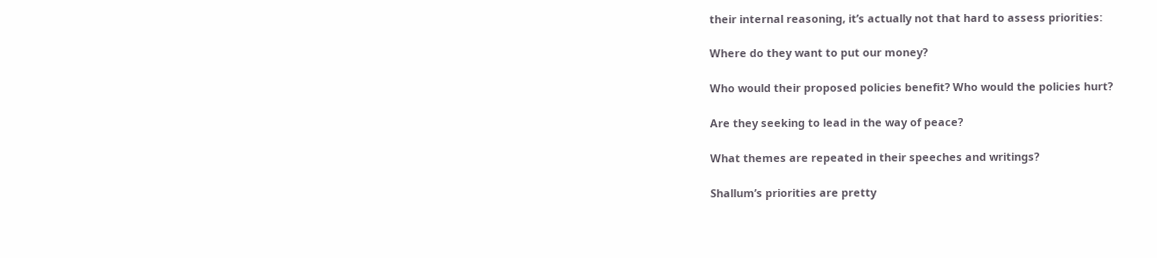their internal reasoning, it’s actually not that hard to assess priorities:

Where do they want to put our money?

Who would their proposed policies benefit? Who would the policies hurt?

Are they seeking to lead in the way of peace?

What themes are repeated in their speeches and writings?

Shallum’s priorities are pretty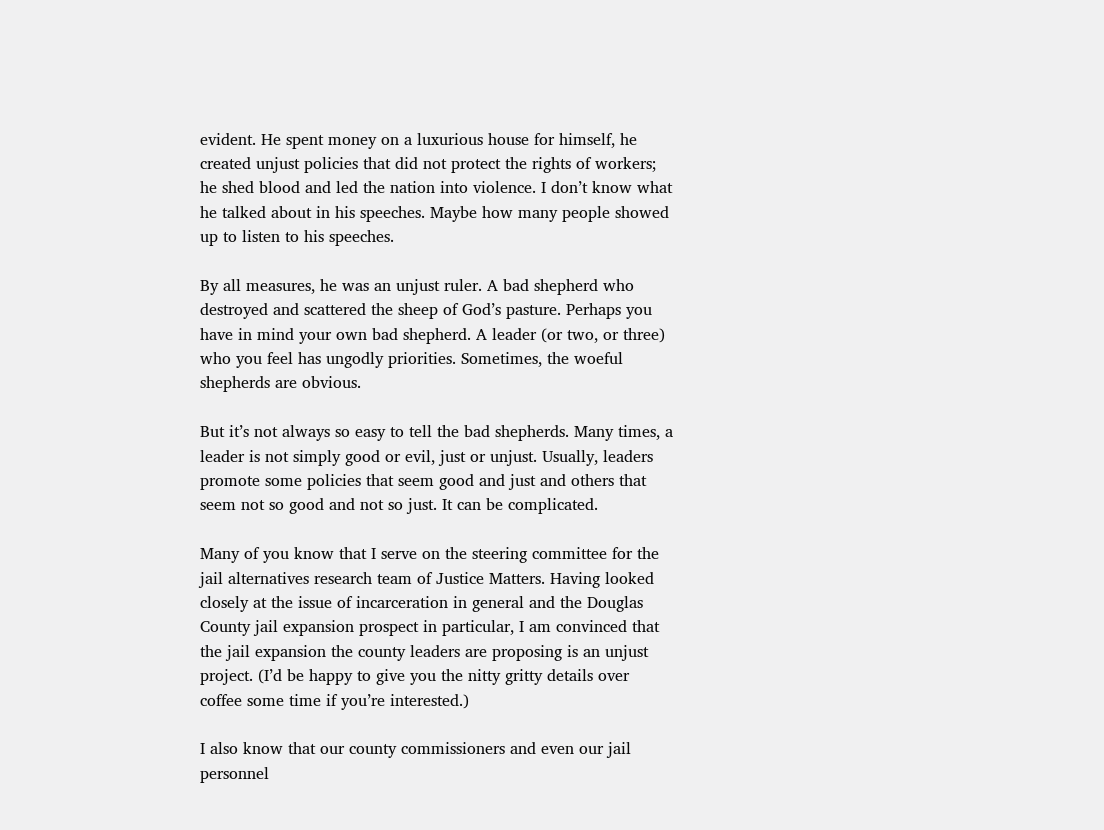evident. He spent money on a luxurious house for himself, he created unjust policies that did not protect the rights of workers; he shed blood and led the nation into violence. I don’t know what he talked about in his speeches. Maybe how many people showed up to listen to his speeches.

By all measures, he was an unjust ruler. A bad shepherd who destroyed and scattered the sheep of God’s pasture. Perhaps you have in mind your own bad shepherd. A leader (or two, or three) who you feel has ungodly priorities. Sometimes, the woeful shepherds are obvious.

But it’s not always so easy to tell the bad shepherds. Many times, a leader is not simply good or evil, just or unjust. Usually, leaders promote some policies that seem good and just and others that seem not so good and not so just. It can be complicated.

Many of you know that I serve on the steering committee for the jail alternatives research team of Justice Matters. Having looked closely at the issue of incarceration in general and the Douglas County jail expansion prospect in particular, I am convinced that the jail expansion the county leaders are proposing is an unjust project. (I’d be happy to give you the nitty gritty details over coffee some time if you’re interested.)

I also know that our county commissioners and even our jail personnel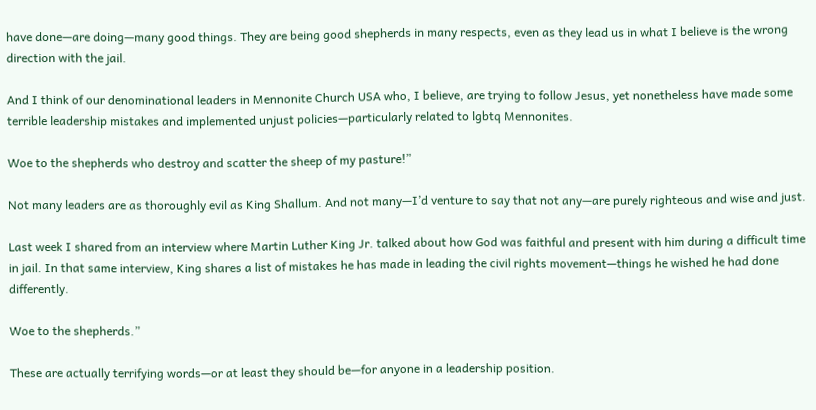have done—are doing—many good things. They are being good shepherds in many respects, even as they lead us in what I believe is the wrong direction with the jail.

And I think of our denominational leaders in Mennonite Church USA who, I believe, are trying to follow Jesus, yet nonetheless have made some terrible leadership mistakes and implemented unjust policies—particularly related to lgbtq Mennonites.

Woe to the shepherds who destroy and scatter the sheep of my pasture!”

Not many leaders are as thoroughly evil as King Shallum. And not many—I’d venture to say that not any—are purely righteous and wise and just.

Last week I shared from an interview where Martin Luther King Jr. talked about how God was faithful and present with him during a difficult time in jail. In that same interview, King shares a list of mistakes he has made in leading the civil rights movement—things he wished he had done differently.

Woe to the shepherds.”

These are actually terrifying words—or at least they should be—for anyone in a leadership position.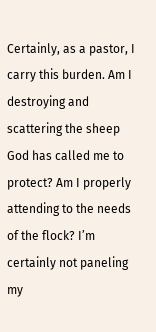Certainly, as a pastor, I carry this burden. Am I destroying and scattering the sheep God has called me to protect? Am I properly attending to the needs of the flock? I’m certainly not paneling my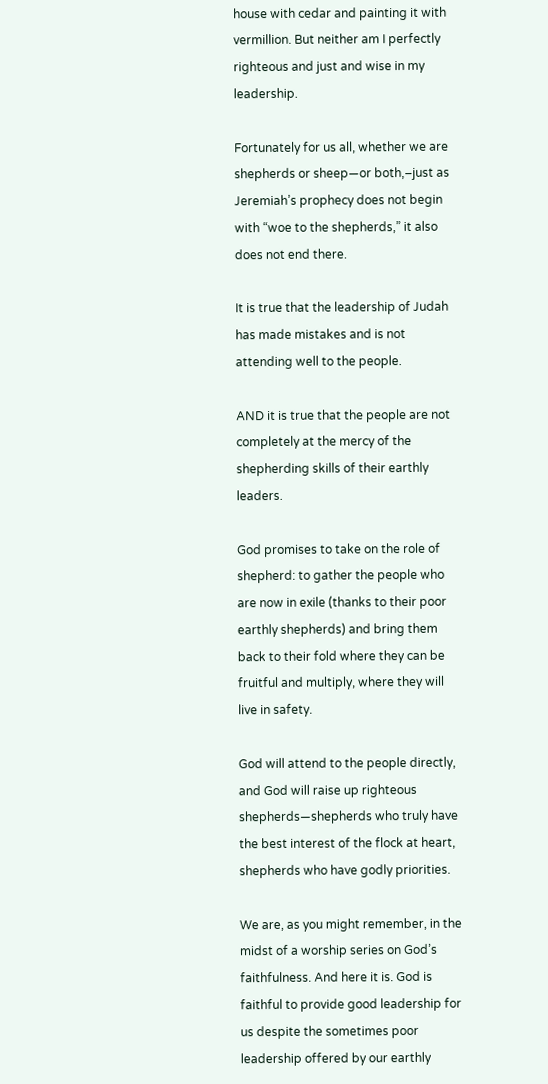house with cedar and painting it with vermillion. But neither am I perfectly righteous and just and wise in my leadership.

Fortunately for us all, whether we are shepherds or sheep—or both,–just as Jeremiah’s prophecy does not begin with “woe to the shepherds,” it also does not end there.

It is true that the leadership of Judah has made mistakes and is not attending well to the people.

AND it is true that the people are not completely at the mercy of the shepherding skills of their earthly leaders.

God promises to take on the role of shepherd: to gather the people who are now in exile (thanks to their poor earthly shepherds) and bring them back to their fold where they can be fruitful and multiply, where they will live in safety.

God will attend to the people directly, and God will raise up righteous shepherds—shepherds who truly have the best interest of the flock at heart, shepherds who have godly priorities.

We are, as you might remember, in the midst of a worship series on God’s faithfulness. And here it is. God is faithful to provide good leadership for us despite the sometimes poor leadership offered by our earthly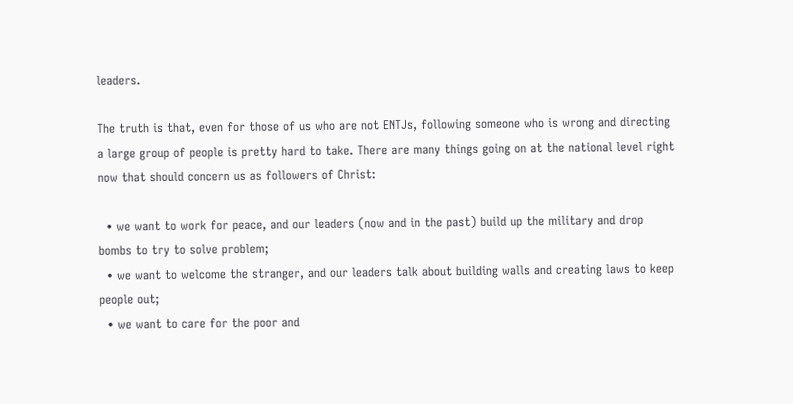leaders.

The truth is that, even for those of us who are not ENTJs, following someone who is wrong and directing a large group of people is pretty hard to take. There are many things going on at the national level right now that should concern us as followers of Christ:

  • we want to work for peace, and our leaders (now and in the past) build up the military and drop bombs to try to solve problem;
  • we want to welcome the stranger, and our leaders talk about building walls and creating laws to keep people out;
  • we want to care for the poor and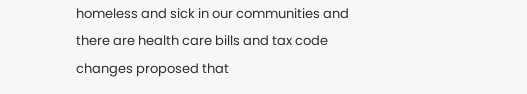homeless and sick in our communities and there are health care bills and tax code changes proposed that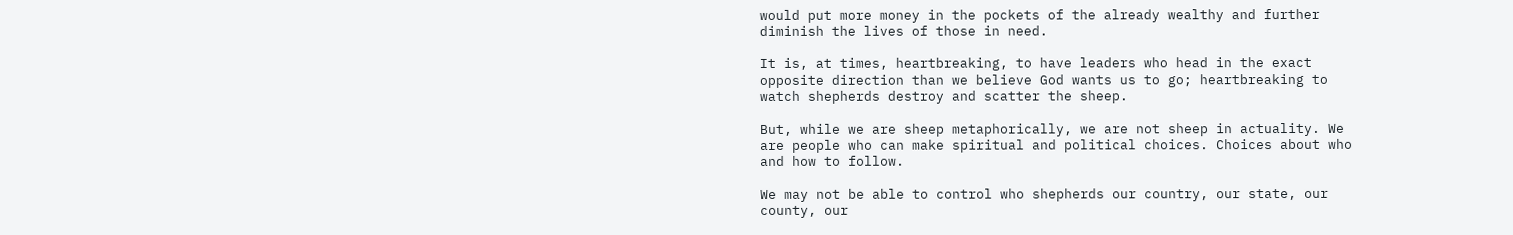would put more money in the pockets of the already wealthy and further diminish the lives of those in need.

It is, at times, heartbreaking, to have leaders who head in the exact opposite direction than we believe God wants us to go; heartbreaking to watch shepherds destroy and scatter the sheep.

But, while we are sheep metaphorically, we are not sheep in actuality. We are people who can make spiritual and political choices. Choices about who and how to follow.

We may not be able to control who shepherds our country, our state, our county, our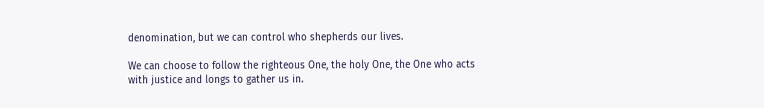denomination, but we can control who shepherds our lives.

We can choose to follow the righteous One, the holy One, the One who acts with justice and longs to gather us in.